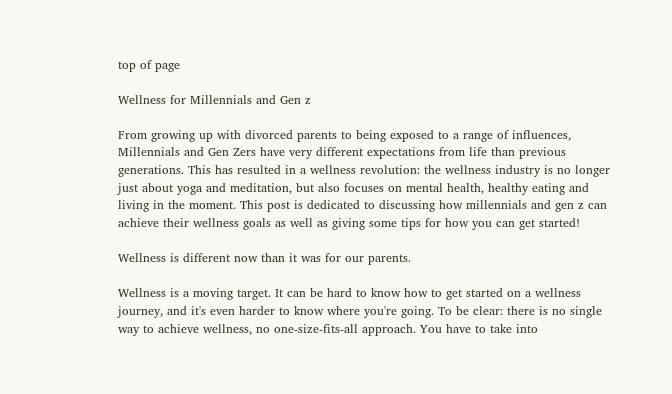top of page

Wellness for Millennials and Gen z

From growing up with divorced parents to being exposed to a range of influences, Millennials and Gen Zers have very different expectations from life than previous generations. This has resulted in a wellness revolution: the wellness industry is no longer just about yoga and meditation, but also focuses on mental health, healthy eating and living in the moment. This post is dedicated to discussing how millennials and gen z can achieve their wellness goals as well as giving some tips for how you can get started!

Wellness is different now than it was for our parents.

Wellness is a moving target. It can be hard to know how to get started on a wellness journey, and it's even harder to know where you're going. To be clear: there is no single way to achieve wellness, no one-size-fits-all approach. You have to take into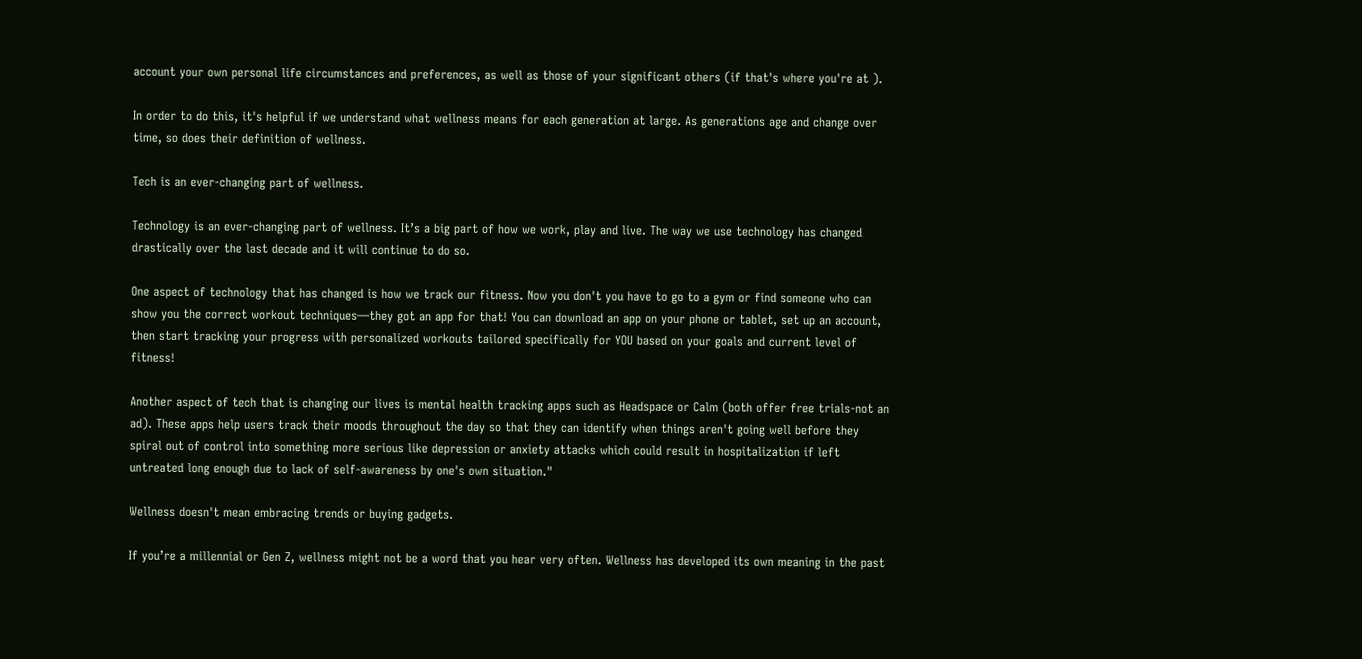account your own personal life circumstances and preferences, as well as those of your significant others (if that's where you're at ).

In order to do this, it's helpful if we understand what wellness means for each generation at large. As generations age and change over time, so does their definition of wellness.

Tech is an ever-changing part of wellness.

Technology is an ever-changing part of wellness. It’s a big part of how we work, play and live. The way we use technology has changed drastically over the last decade and it will continue to do so.

One aspect of technology that has changed is how we track our fitness. Now you don't you have to go to a gym or find someone who can show you the correct workout techniques—they got an app for that! You can download an app on your phone or tablet, set up an account, then start tracking your progress with personalized workouts tailored specifically for YOU based on your goals and current level of fitness!

Another aspect of tech that is changing our lives is mental health tracking apps such as Headspace or Calm (both offer free trials-not an ad). These apps help users track their moods throughout the day so that they can identify when things aren't going well before they spiral out of control into something more serious like depression or anxiety attacks which could result in hospitalization if left untreated long enough due to lack of self-awareness by one's own situation."

Wellness doesn't mean embracing trends or buying gadgets.

If you’re a millennial or Gen Z, wellness might not be a word that you hear very often. Wellness has developed its own meaning in the past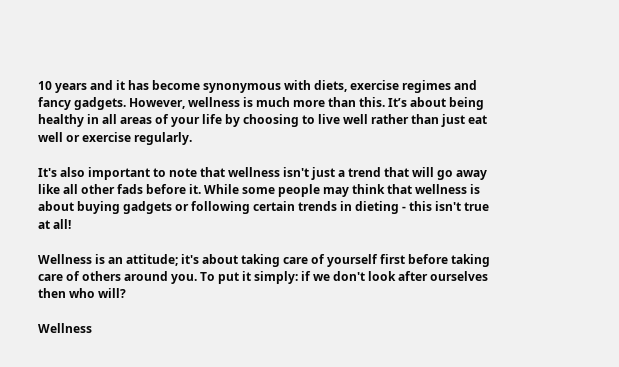10 years and it has become synonymous with diets, exercise regimes and fancy gadgets. However, wellness is much more than this. It’s about being healthy in all areas of your life by choosing to live well rather than just eat well or exercise regularly.

It's also important to note that wellness isn't just a trend that will go away like all other fads before it. While some people may think that wellness is about buying gadgets or following certain trends in dieting - this isn't true at all!

Wellness is an attitude; it's about taking care of yourself first before taking care of others around you. To put it simply: if we don't look after ourselves then who will?

Wellness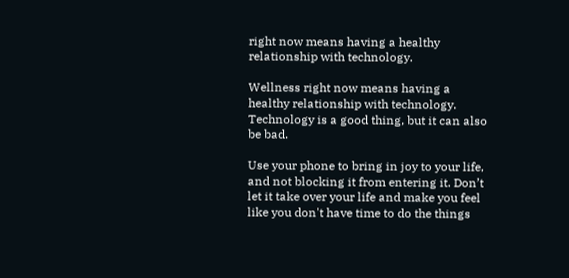right now means having a healthy relationship with technology.

Wellness right now means having a healthy relationship with technology. Technology is a good thing, but it can also be bad.

Use your phone to bring in joy to your life, and not blocking it from entering it. Don’t let it take over your life and make you feel like you don't have time to do the things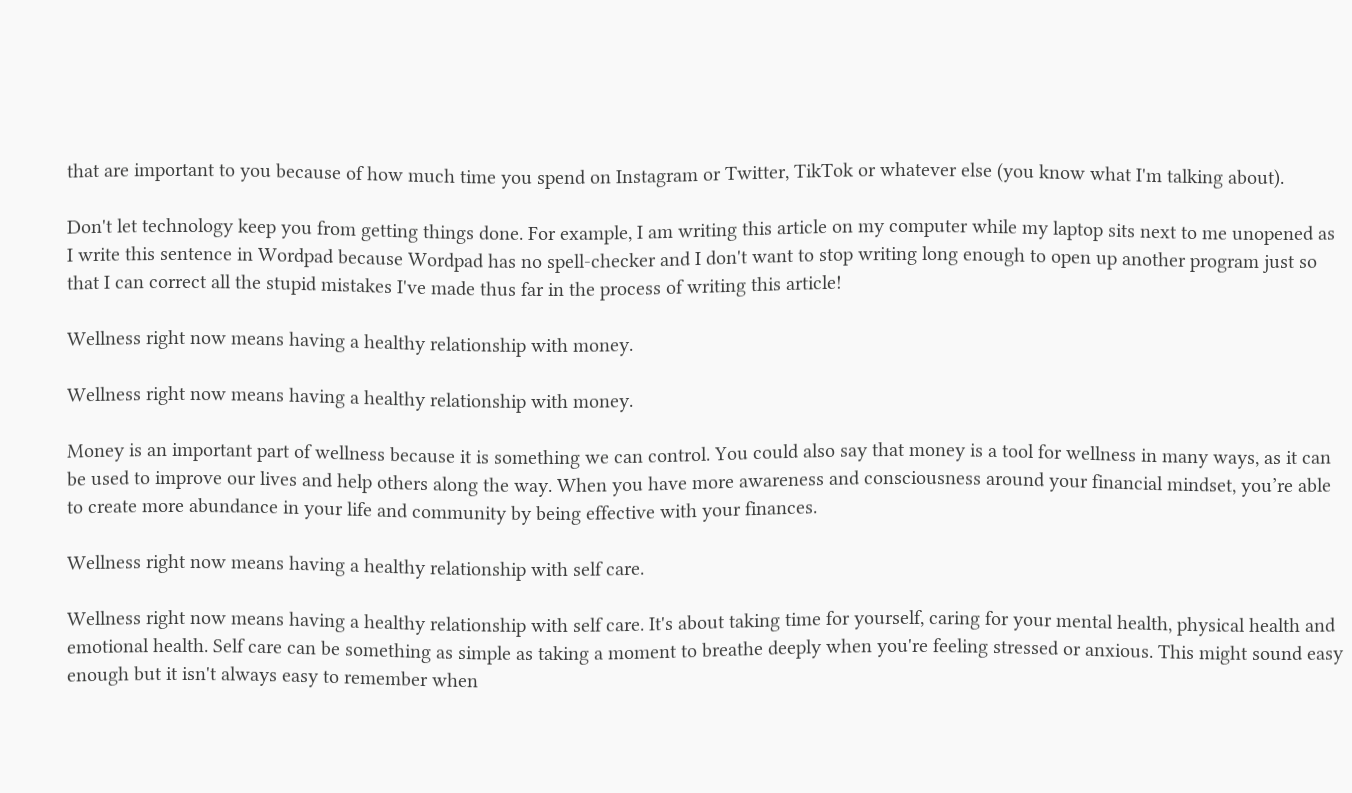that are important to you because of how much time you spend on Instagram or Twitter, TikTok or whatever else (you know what I'm talking about).

Don't let technology keep you from getting things done. For example, I am writing this article on my computer while my laptop sits next to me unopened as I write this sentence in Wordpad because Wordpad has no spell-checker and I don't want to stop writing long enough to open up another program just so that I can correct all the stupid mistakes I've made thus far in the process of writing this article!

Wellness right now means having a healthy relationship with money.

Wellness right now means having a healthy relationship with money.

Money is an important part of wellness because it is something we can control. You could also say that money is a tool for wellness in many ways, as it can be used to improve our lives and help others along the way. When you have more awareness and consciousness around your financial mindset, you’re able to create more abundance in your life and community by being effective with your finances.

Wellness right now means having a healthy relationship with self care.

Wellness right now means having a healthy relationship with self care. It's about taking time for yourself, caring for your mental health, physical health and emotional health. Self care can be something as simple as taking a moment to breathe deeply when you're feeling stressed or anxious. This might sound easy enough but it isn't always easy to remember when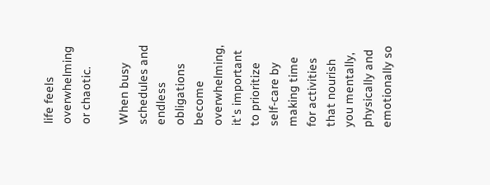life feels overwhelming or chaotic.

When busy schedules and endless obligations become overwhelming, it's important to prioritize self-care by making time for activities that nourish you mentally, physically and emotionally so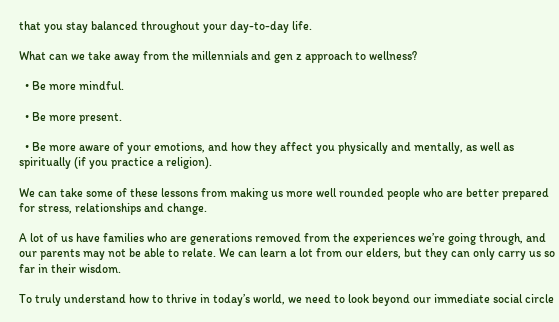that you stay balanced throughout your day-to-day life.

What can we take away from the millennials and gen z approach to wellness?

  • Be more mindful.

  • Be more present.

  • Be more aware of your emotions, and how they affect you physically and mentally, as well as spiritually (if you practice a religion).

We can take some of these lessons from making us more well rounded people who are better prepared for stress, relationships and change.

A lot of us have families who are generations removed from the experiences we’re going through, and our parents may not be able to relate. We can learn a lot from our elders, but they can only carry us so far in their wisdom.

To truly understand how to thrive in today’s world, we need to look beyond our immediate social circle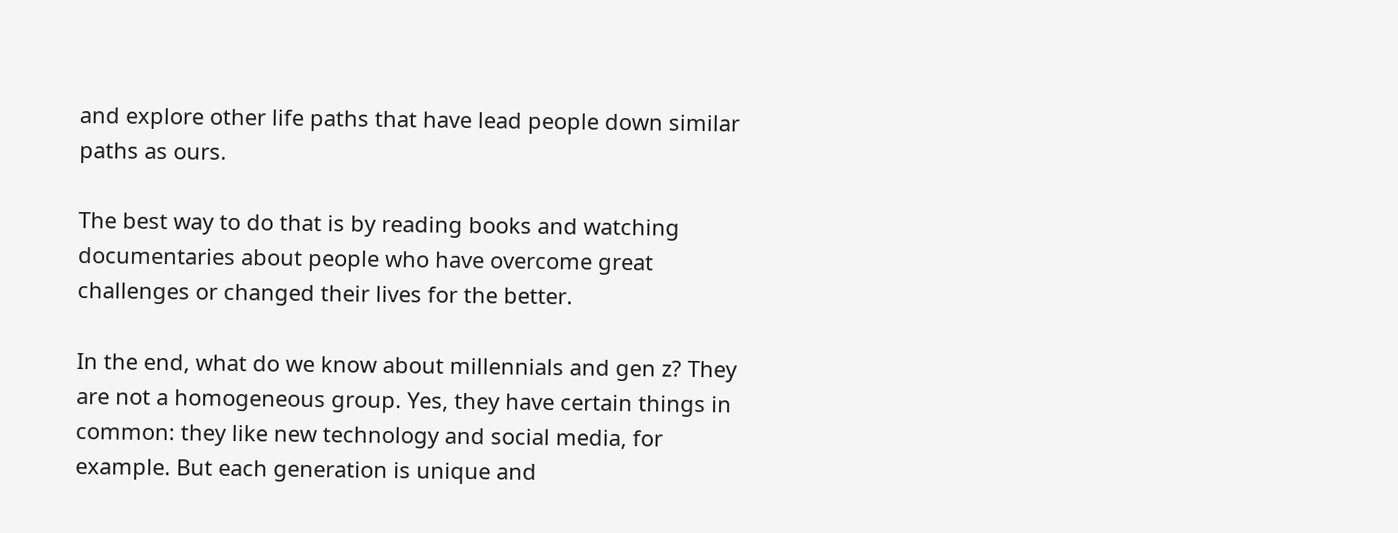and explore other life paths that have lead people down similar paths as ours.

The best way to do that is by reading books and watching documentaries about people who have overcome great challenges or changed their lives for the better.

In the end, what do we know about millennials and gen z? They are not a homogeneous group. Yes, they have certain things in common: they like new technology and social media, for example. But each generation is unique and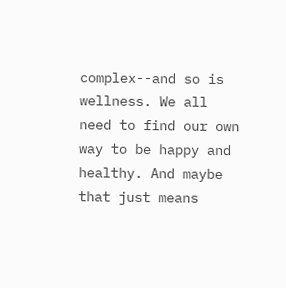complex--and so is wellness. We all need to find our own way to be happy and healthy. And maybe that just means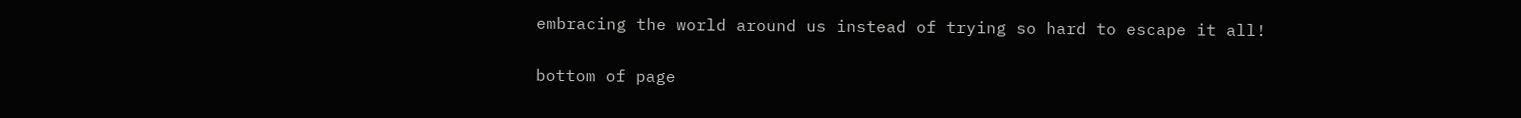embracing the world around us instead of trying so hard to escape it all!


bottom of page